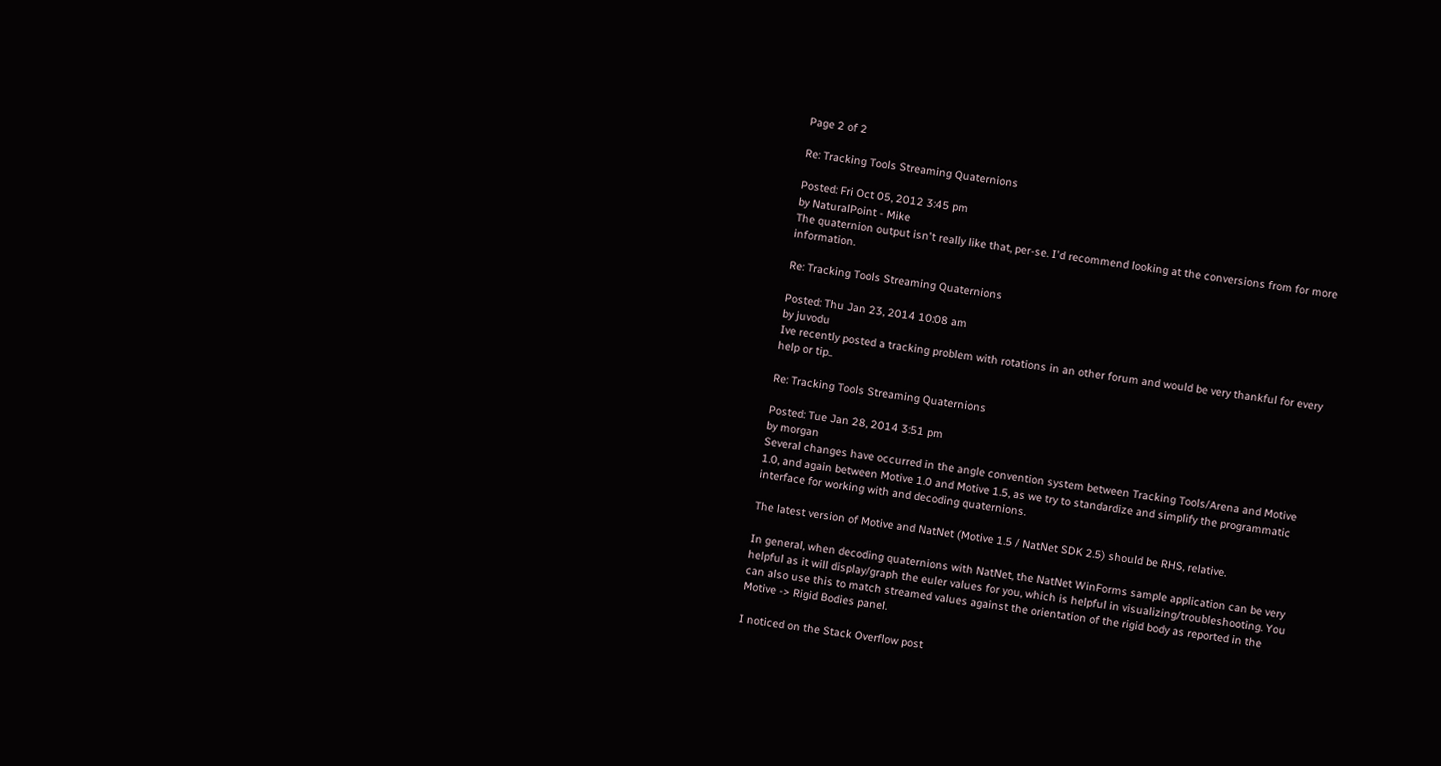Page 2 of 2

Re: Tracking Tools Streaming Quaternions

Posted: Fri Oct 05, 2012 3:45 pm
by NaturalPoint - Mike
The quaternion output isn't really like that, per-se. I'd recommend looking at the conversions from for more information.

Re: Tracking Tools Streaming Quaternions

Posted: Thu Jan 23, 2014 10:08 am
by juvodu
Ive recently posted a tracking problem with rotations in an other forum and would be very thankful for every help or tip..

Re: Tracking Tools Streaming Quaternions

Posted: Tue Jan 28, 2014 3:51 pm
by morgan
Several changes have occurred in the angle convention system between Tracking Tools/Arena and Motive 1.0, and again between Motive 1.0 and Motive 1.5, as we try to standardize and simplify the programmatic interface for working with and decoding quaternions.

The latest version of Motive and NatNet (Motive 1.5 / NatNet SDK 2.5) should be RHS, relative.

In general, when decoding quaternions with NatNet, the NatNet WinForms sample application can be very helpful as it will display/graph the euler values for you, which is helpful in visualizing/troubleshooting. You can also use this to match streamed values against the orientation of the rigid body as reported in the Motive -> Rigid Bodies panel.

I noticed on the Stack Overflow post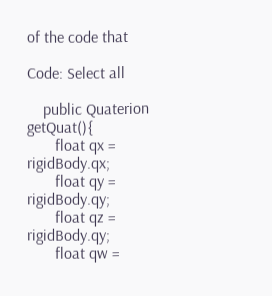of the code that

Code: Select all

    public Quaterion getQuat(){
       float qx = rigidBody.qx;
       float qy = rigidBody.qy;
       float qz = rigidBody.qy;
       float qw =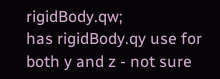rigidBody.qw;
has rigidBody.qy use for both y and z - not sure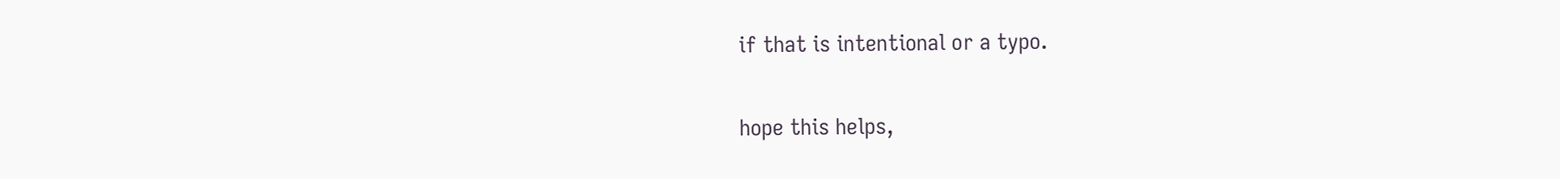if that is intentional or a typo.

hope this helps,